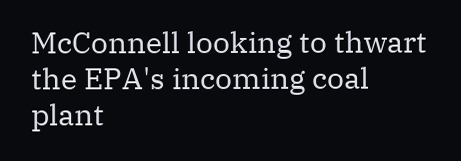McConnell looking to thwart the EPA's incoming coal plant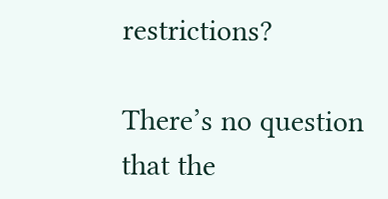restrictions?

There’s no question that the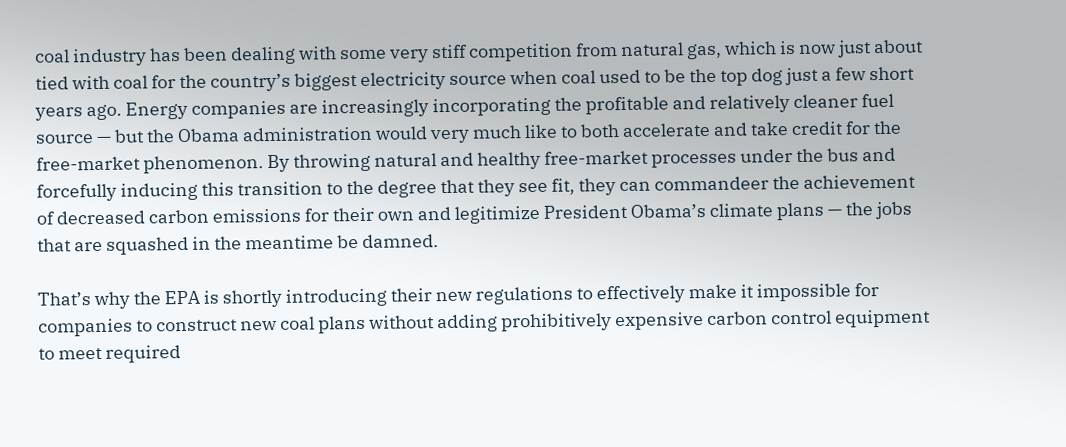coal industry has been dealing with some very stiff competition from natural gas, which is now just about tied with coal for the country’s biggest electricity source when coal used to be the top dog just a few short years ago. Energy companies are increasingly incorporating the profitable and relatively cleaner fuel source — but the Obama administration would very much like to both accelerate and take credit for the free-market phenomenon. By throwing natural and healthy free-market processes under the bus and forcefully inducing this transition to the degree that they see fit, they can commandeer the achievement of decreased carbon emissions for their own and legitimize President Obama’s climate plans — the jobs that are squashed in the meantime be damned.

That’s why the EPA is shortly introducing their new regulations to effectively make it impossible for companies to construct new coal plans without adding prohibitively expensive carbon control equipment to meet required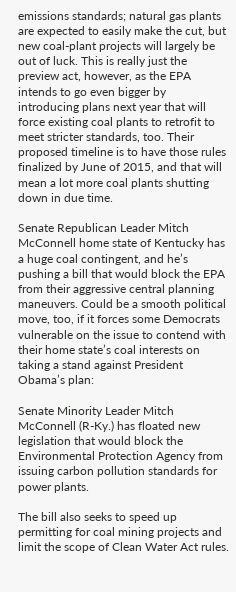emissions standards; natural gas plants are expected to easily make the cut, but new coal-plant projects will largely be out of luck. This is really just the preview act, however, as the EPA intends to go even bigger by introducing plans next year that will force existing coal plants to retrofit to meet stricter standards, too. Their proposed timeline is to have those rules finalized by June of 2015, and that will mean a lot more coal plants shutting down in due time.

Senate Republican Leader Mitch McConnell home state of Kentucky has a huge coal contingent, and he’s pushing a bill that would block the EPA from their aggressive central planning maneuvers. Could be a smooth political move, too, if it forces some Democrats vulnerable on the issue to contend with their home state’s coal interests on taking a stand against President Obama’s plan:

Senate Minority Leader Mitch McConnell (R-Ky.) has floated new legislation that would block the Environmental Protection Agency from issuing carbon pollution standards for power plants.

The bill also seeks to speed up permitting for coal mining projects and limit the scope of Clean Water Act rules.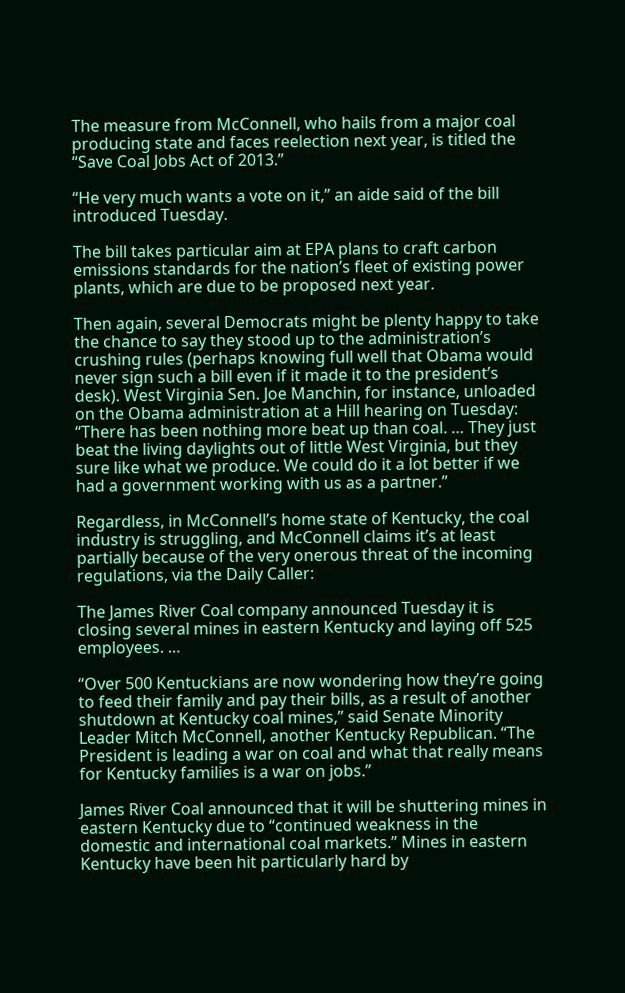The measure from McConnell, who hails from a major coal producing state and faces reelection next year, is titled the “Save Coal Jobs Act of 2013.”

“He very much wants a vote on it,” an aide said of the bill introduced Tuesday.

The bill takes particular aim at EPA plans to craft carbon emissions standards for the nation’s fleet of existing power plants, which are due to be proposed next year.

Then again, several Democrats might be plenty happy to take the chance to say they stood up to the administration’s crushing rules (perhaps knowing full well that Obama would never sign such a bill even if it made it to the president’s desk). West Virginia Sen. Joe Manchin, for instance, unloaded on the Obama administration at a Hill hearing on Tuesday: “There has been nothing more beat up than coal. … They just beat the living daylights out of little West Virginia, but they sure like what we produce. We could do it a lot better if we had a government working with us as a partner.”

Regardless, in McConnell’s home state of Kentucky, the coal industry is struggling, and McConnell claims it’s at least partially because of the very onerous threat of the incoming regulations, via the Daily Caller:

The James River Coal company announced Tuesday it is closing several mines in eastern Kentucky and laying off 525 employees. …

“Over 500 Kentuckians are now wondering how they’re going to feed their family and pay their bills, as a result of another shutdown at Kentucky coal mines,” said Senate Minority Leader Mitch McConnell, another Kentucky Republican. “The President is leading a war on coal and what that really means for Kentucky families is a war on jobs.”

James River Coal announced that it will be shuttering mines in eastern Kentucky due to “continued weakness in the domestic and international coal markets.” Mines in eastern Kentucky have been hit particularly hard by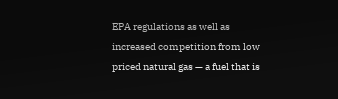EPA regulations as well as increased competition from low priced natural gas — a fuel that is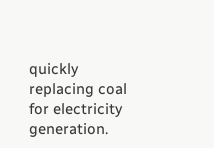quickly replacing coal for electricity generation.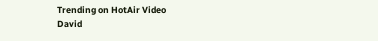Trending on HotAir Video
David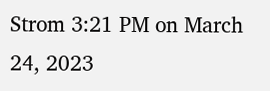Strom 3:21 PM on March 24, 2023